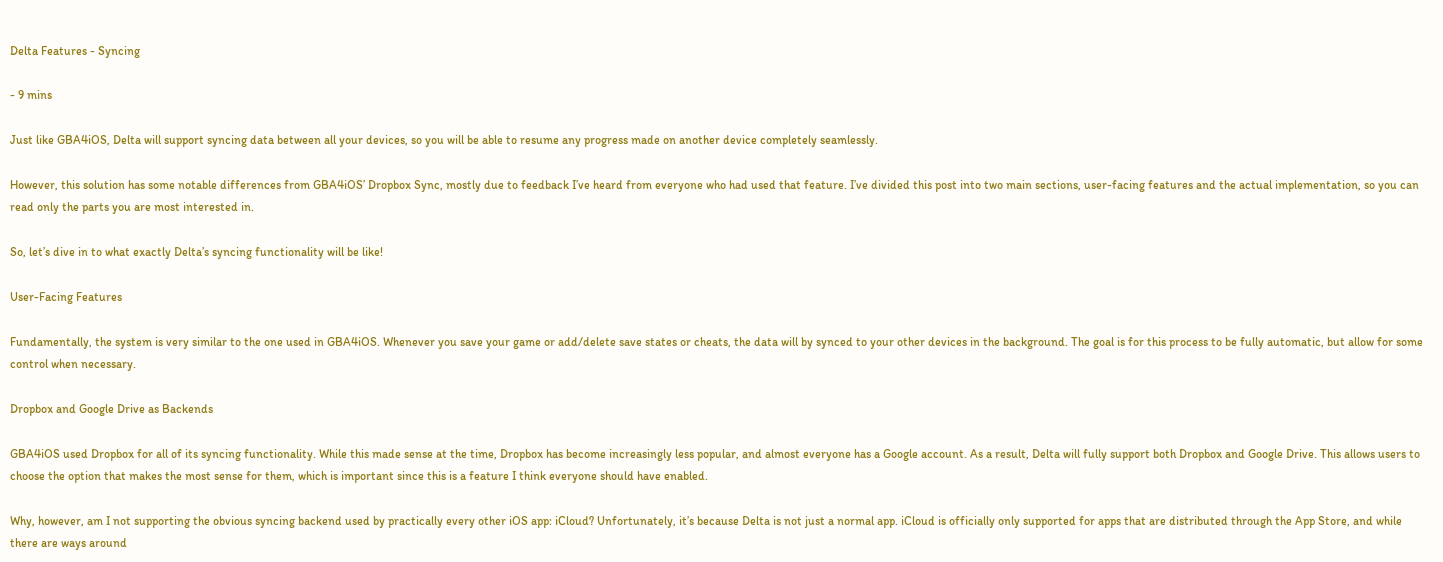Delta Features - Syncing

- 9 mins

Just like GBA4iOS, Delta will support syncing data between all your devices, so you will be able to resume any progress made on another device completely seamlessly.

However, this solution has some notable differences from GBA4iOS’ Dropbox Sync, mostly due to feedback I’ve heard from everyone who had used that feature. I’ve divided this post into two main sections, user-facing features and the actual implementation, so you can read only the parts you are most interested in.

So, let’s dive in to what exactly Delta’s syncing functionality will be like!

User-Facing Features

Fundamentally, the system is very similar to the one used in GBA4iOS. Whenever you save your game or add/delete save states or cheats, the data will by synced to your other devices in the background. The goal is for this process to be fully automatic, but allow for some control when necessary.

Dropbox and Google Drive as Backends

GBA4iOS used Dropbox for all of its syncing functionality. While this made sense at the time, Dropbox has become increasingly less popular, and almost everyone has a Google account. As a result, Delta will fully support both Dropbox and Google Drive. This allows users to choose the option that makes the most sense for them, which is important since this is a feature I think everyone should have enabled.

Why, however, am I not supporting the obvious syncing backend used by practically every other iOS app: iCloud? Unfortunately, it’s because Delta is not just a normal app. iCloud is officially only supported for apps that are distributed through the App Store, and while there are ways around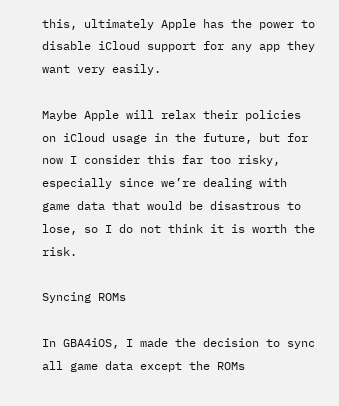this, ultimately Apple has the power to disable iCloud support for any app they want very easily.

Maybe Apple will relax their policies on iCloud usage in the future, but for now I consider this far too risky, especially since we’re dealing with game data that would be disastrous to lose, so I do not think it is worth the risk.

Syncing ROMs

In GBA4iOS, I made the decision to sync all game data except the ROMs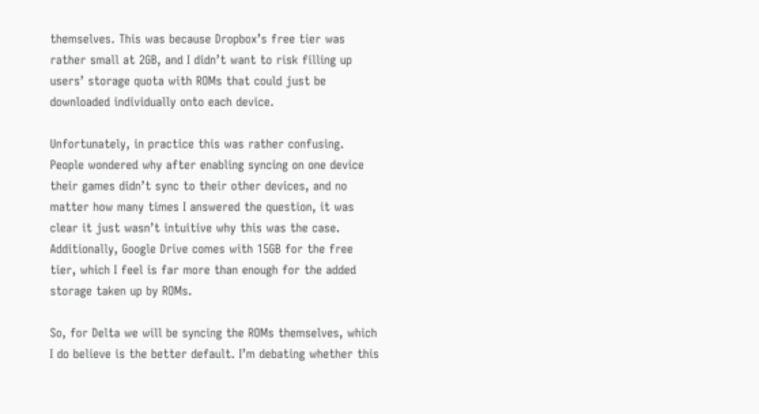themselves. This was because Dropbox’s free tier was rather small at 2GB, and I didn’t want to risk filling up users’ storage quota with ROMs that could just be downloaded individually onto each device.

Unfortunately, in practice this was rather confusing. People wondered why after enabling syncing on one device their games didn’t sync to their other devices, and no matter how many times I answered the question, it was clear it just wasn’t intuitive why this was the case. Additionally, Google Drive comes with 15GB for the free tier, which I feel is far more than enough for the added storage taken up by ROMs.

So, for Delta we will be syncing the ROMs themselves, which I do believe is the better default. I’m debating whether this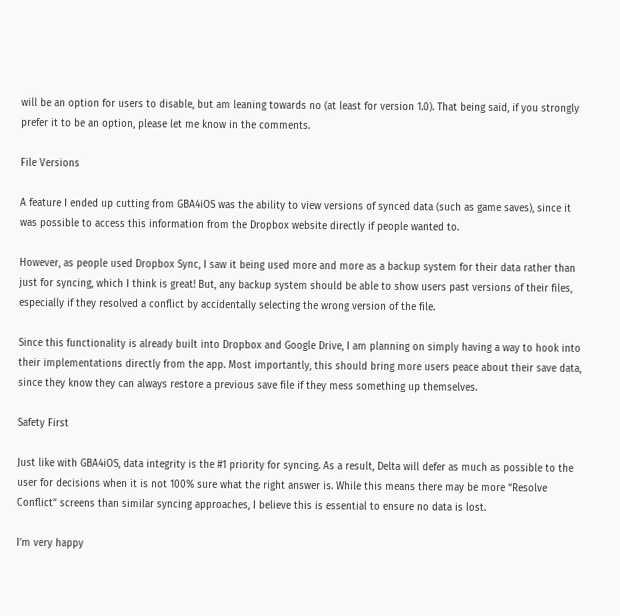will be an option for users to disable, but am leaning towards no (at least for version 1.0). That being said, if you strongly prefer it to be an option, please let me know in the comments.

File Versions

A feature I ended up cutting from GBA4iOS was the ability to view versions of synced data (such as game saves), since it was possible to access this information from the Dropbox website directly if people wanted to.

However, as people used Dropbox Sync, I saw it being used more and more as a backup system for their data rather than just for syncing, which I think is great! But, any backup system should be able to show users past versions of their files, especially if they resolved a conflict by accidentally selecting the wrong version of the file.

Since this functionality is already built into Dropbox and Google Drive, I am planning on simply having a way to hook into their implementations directly from the app. Most importantly, this should bring more users peace about their save data, since they know they can always restore a previous save file if they mess something up themselves.

Safety First

Just like with GBA4iOS, data integrity is the #1 priority for syncing. As a result, Delta will defer as much as possible to the user for decisions when it is not 100% sure what the right answer is. While this means there may be more “Resolve Conflict” screens than similar syncing approaches, I believe this is essential to ensure no data is lost.

I’m very happy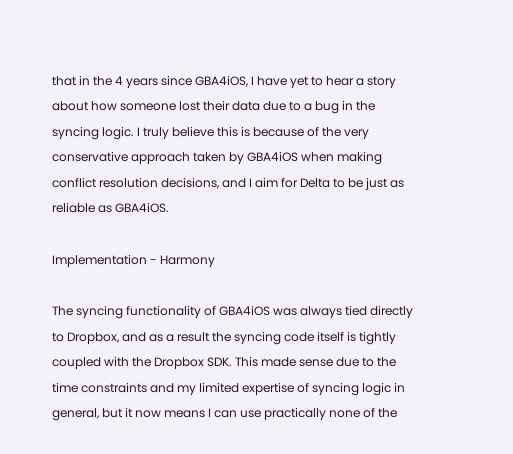that in the 4 years since GBA4iOS, I have yet to hear a story about how someone lost their data due to a bug in the syncing logic. I truly believe this is because of the very conservative approach taken by GBA4iOS when making conflict resolution decisions, and I aim for Delta to be just as reliable as GBA4iOS.

Implementation - Harmony

The syncing functionality of GBA4iOS was always tied directly to Dropbox, and as a result the syncing code itself is tightly coupled with the Dropbox SDK. This made sense due to the time constraints and my limited expertise of syncing logic in general, but it now means I can use practically none of the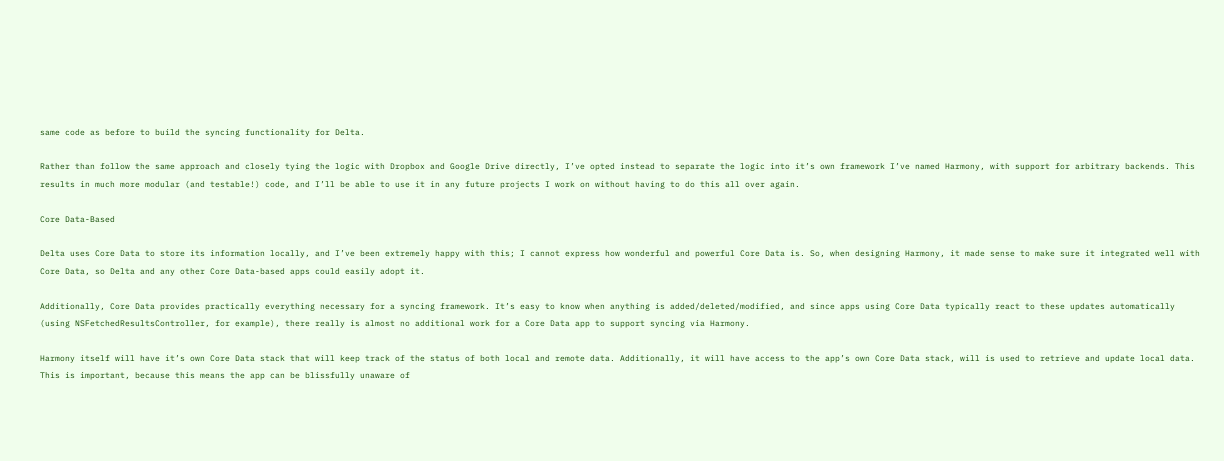same code as before to build the syncing functionality for Delta.

Rather than follow the same approach and closely tying the logic with Dropbox and Google Drive directly, I’ve opted instead to separate the logic into it’s own framework I’ve named Harmony, with support for arbitrary backends. This results in much more modular (and testable!) code, and I’ll be able to use it in any future projects I work on without having to do this all over again.

Core Data-Based

Delta uses Core Data to store its information locally, and I’ve been extremely happy with this; I cannot express how wonderful and powerful Core Data is. So, when designing Harmony, it made sense to make sure it integrated well with Core Data, so Delta and any other Core Data-based apps could easily adopt it.

Additionally, Core Data provides practically everything necessary for a syncing framework. It’s easy to know when anything is added/deleted/modified, and since apps using Core Data typically react to these updates automatically (using NSFetchedResultsController, for example), there really is almost no additional work for a Core Data app to support syncing via Harmony.

Harmony itself will have it’s own Core Data stack that will keep track of the status of both local and remote data. Additionally, it will have access to the app’s own Core Data stack, will is used to retrieve and update local data. This is important, because this means the app can be blissfully unaware of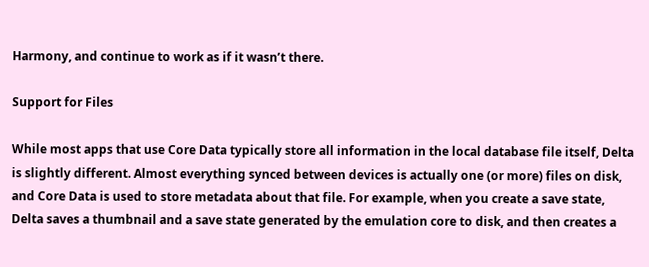Harmony, and continue to work as if it wasn’t there.

Support for Files

While most apps that use Core Data typically store all information in the local database file itself, Delta is slightly different. Almost everything synced between devices is actually one (or more) files on disk, and Core Data is used to store metadata about that file. For example, when you create a save state, Delta saves a thumbnail and a save state generated by the emulation core to disk, and then creates a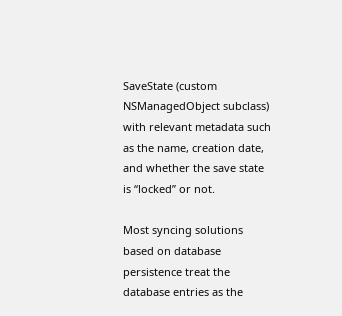SaveState (custom NSManagedObject subclass) with relevant metadata such as the name, creation date, and whether the save state is “locked” or not.

Most syncing solutions based on database persistence treat the database entries as the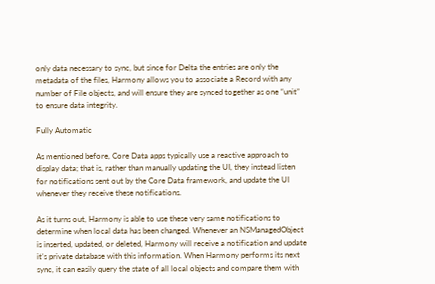only data necessary to sync, but since for Delta the entries are only the metadata of the files, Harmony allows you to associate a Record with any number of File objects, and will ensure they are synced together as one “unit” to ensure data integrity.

Fully Automatic

As mentioned before, Core Data apps typically use a reactive approach to display data; that is, rather than manually updating the UI, they instead listen for notifications sent out by the Core Data framework, and update the UI whenever they receive these notifications.

As it turns out, Harmony is able to use these very same notifications to determine when local data has been changed. Whenever an NSManagedObject is inserted, updated, or deleted, Harmony will receive a notification and update it’s private database with this information. When Harmony performs its next sync, it can easily query the state of all local objects and compare them with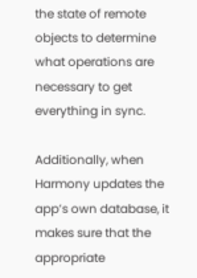the state of remote objects to determine what operations are necessary to get everything in sync.

Additionally, when Harmony updates the app’s own database, it makes sure that the appropriate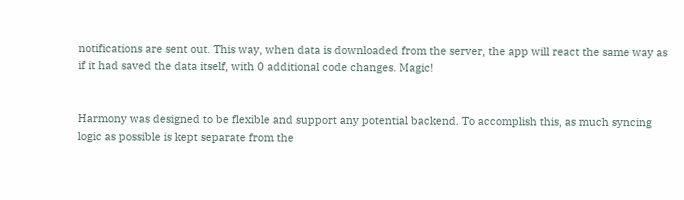notifications are sent out. This way, when data is downloaded from the server, the app will react the same way as if it had saved the data itself, with 0 additional code changes. Magic!


Harmony was designed to be flexible and support any potential backend. To accomplish this, as much syncing logic as possible is kept separate from the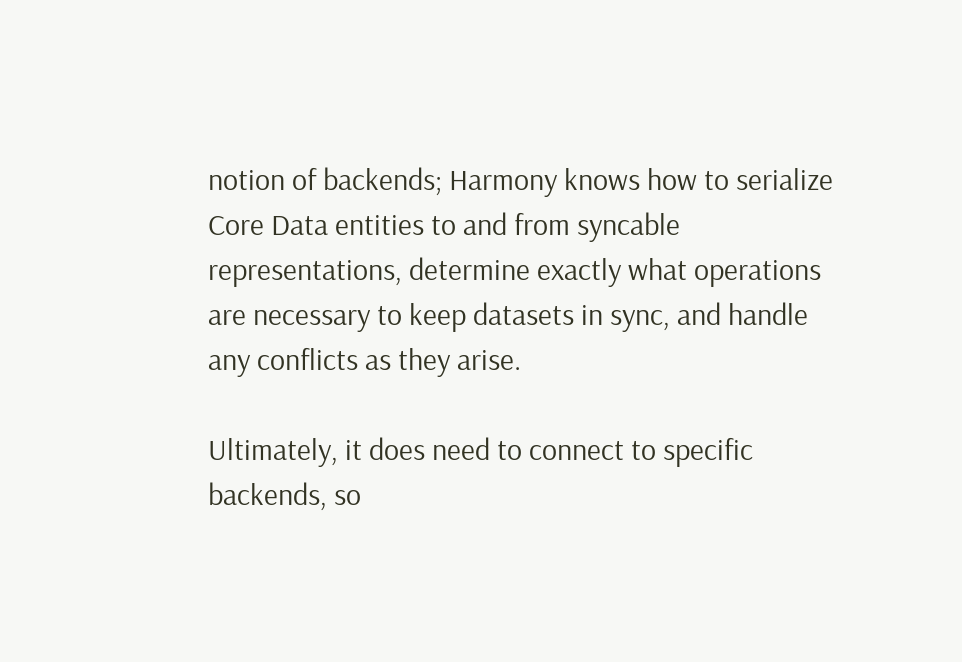notion of backends; Harmony knows how to serialize Core Data entities to and from syncable representations, determine exactly what operations are necessary to keep datasets in sync, and handle any conflicts as they arise.

Ultimately, it does need to connect to specific backends, so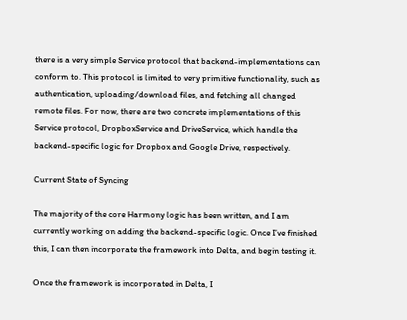there is a very simple Service protocol that backend-implementations can conform to. This protocol is limited to very primitive functionality, such as authentication, uploading/download files, and fetching all changed remote files. For now, there are two concrete implementations of this Service protocol, DropboxService and DriveService, which handle the backend-specific logic for Dropbox and Google Drive, respectively.

Current State of Syncing

The majority of the core Harmony logic has been written, and I am currently working on adding the backend-specific logic. Once I’ve finished this, I can then incorporate the framework into Delta, and begin testing it.

Once the framework is incorporated in Delta, I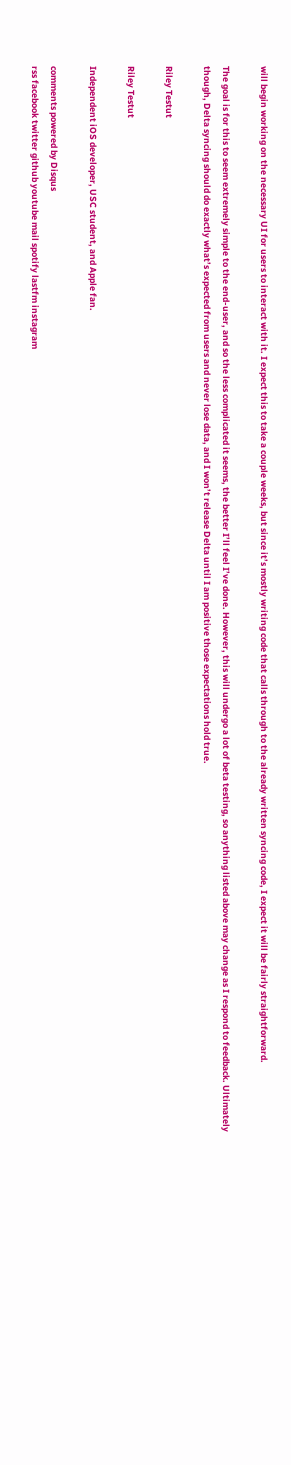will begin working on the necessary UI for users to interact with it. I expect this to take a couple weeks, but since it’s mostly writing code that calls through to the already written syncing code, I expect it will be fairly straightforward.

The goal is for this to seem extremely simple to the end-user, and so the less complicated it seems, the better I’ll feel I’ve done. However, this will undergo a lot of beta testing, so anything listed above may change as I respond to feedback. Ultimately though, Delta syncing should do exactly what’s expected from users and never lose data, and I won’t release Delta until I am positive those expectations hold true.

Riley Testut

Riley Testut

Independent iOS developer, USC student, and Apple fan.

comments powered by Disqus
rss facebook twitter github youtube mail spotify lastfm instagram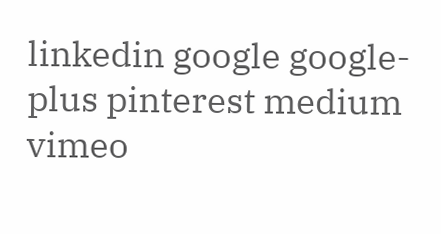linkedin google google-plus pinterest medium vimeo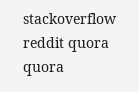stackoverflow reddit quora quora